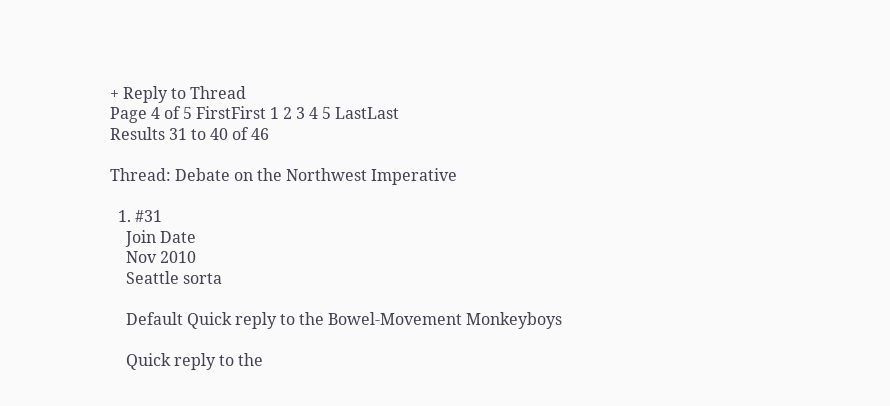+ Reply to Thread
Page 4 of 5 FirstFirst 1 2 3 4 5 LastLast
Results 31 to 40 of 46

Thread: Debate on the Northwest Imperative

  1. #31
    Join Date
    Nov 2010
    Seattle sorta

    Default Quick reply to the Bowel-Movement Monkeyboys

    Quick reply to the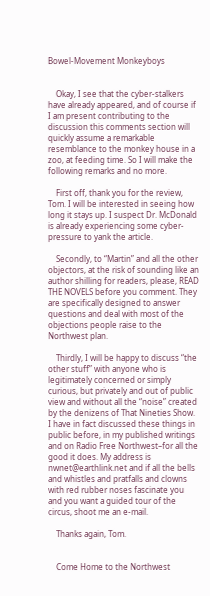Bowel-Movement Monkeyboys


    Okay, I see that the cyber-stalkers have already appeared, and of course if I am present contributing to the discussion this comments section will quickly assume a remarkable resemblance to the monkey house in a zoo, at feeding time. So I will make the following remarks and no more.

    First off, thank you for the review, Tom. I will be interested in seeing how long it stays up. I suspect Dr. McDonald is already experiencing some cyber-pressure to yank the article.

    Secondly, to “Martin” and all the other objectors, at the risk of sounding like an author shilling for readers, please, READ THE NOVELS before you comment. They are specifically designed to answer questions and deal with most of the objections people raise to the Northwest plan.

    Thirdly, I will be happy to discuss “the other stuff” with anyone who is legitimately concerned or simply curious, but privately and out of public view and without all the “noise” created by the denizens of That Nineties Show. I have in fact discussed these things in public before, in my published writings and on Radio Free Northwest–for all the good it does. My address is nwnet@earthlink.net and if all the bells and whistles and pratfalls and clowns with red rubber noses fascinate you and you want a guided tour of the circus, shoot me an e-mail.

    Thanks again, Tom.


    Come Home to the Northwest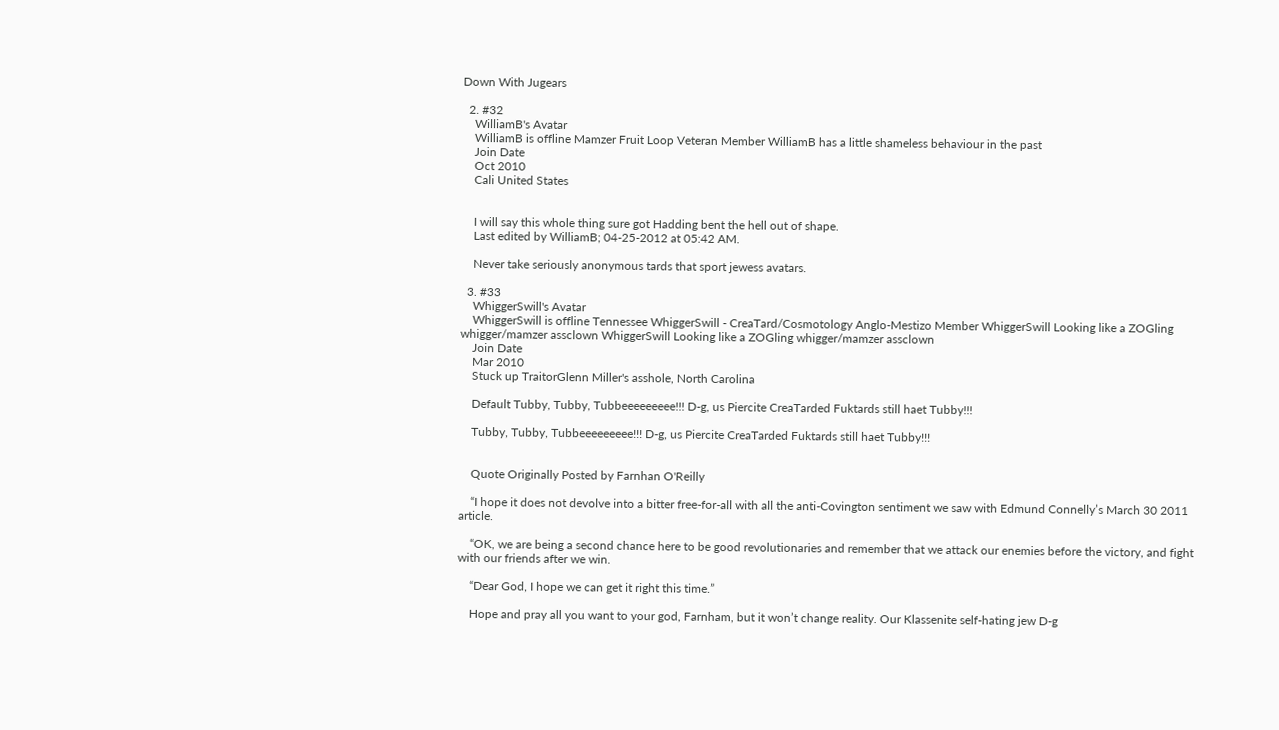Down With Jugears

  2. #32
    WilliamB's Avatar
    WilliamB is offline Mamzer Fruit Loop Veteran Member WilliamB has a little shameless behaviour in the past
    Join Date
    Oct 2010
    Cali United States


    I will say this whole thing sure got Hadding bent the hell out of shape.
    Last edited by WilliamB; 04-25-2012 at 05:42 AM.

    Never take seriously anonymous tards that sport jewess avatars.

  3. #33
    WhiggerSwill's Avatar
    WhiggerSwill is offline Tennessee WhiggerSwill - CreaTard/Cosmotology Anglo-Mestizo Member WhiggerSwill Looking like a ZOGling whigger/mamzer assclown WhiggerSwill Looking like a ZOGling whigger/mamzer assclown
    Join Date
    Mar 2010
    Stuck up TraitorGlenn Miller's asshole, North Carolina

    Default Tubby, Tubby, Tubbeeeeeeeee!!! D-g, us Piercite CreaTarded Fuktards still haet Tubby!!!

    Tubby, Tubby, Tubbeeeeeeeee!!! D-g, us Piercite CreaTarded Fuktards still haet Tubby!!!


    Quote Originally Posted by Farnhan O'Reilly

    “I hope it does not devolve into a bitter free-for-all with all the anti-Covington sentiment we saw with Edmund Connelly’s March 30 2011 article.

    “OK, we are being a second chance here to be good revolutionaries and remember that we attack our enemies before the victory, and fight with our friends after we win.

    “Dear God, I hope we can get it right this time.”

    Hope and pray all you want to your god, Farnham, but it won’t change reality. Our Klassenite self-hating jew D-g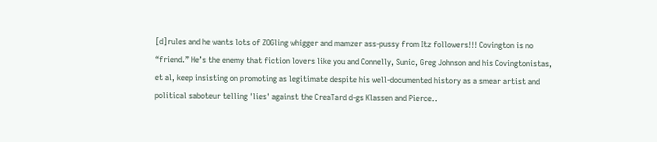[d]rules and he wants lots of ZOGling whigger and mamzer ass-pussy from Itz followers!!! Covington is no “friend.” He’s the enemy that fiction lovers like you and Connelly, Sunic, Greg Johnson and his Covingtonistas, et al, keep insisting on promoting as legitimate despite his well-documented history as a smear artist and political saboteur telling 'lies' against the CreaTard d-gs Klassen and Pierce..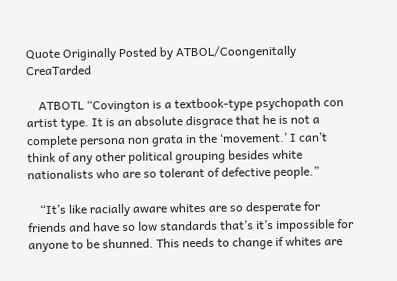Quote Originally Posted by ATBOL/Coongenitally CreaTarded

    ATBOTL “Covington is a textbook-type psychopath con artist type. It is an absolute disgrace that he is not a complete persona non grata in the ‘movement.’ I can’t think of any other political grouping besides white nationalists who are so tolerant of defective people.”

    “It’s like racially aware whites are so desperate for friends and have so low standards that’s it’s impossible for anyone to be shunned. This needs to change if whites are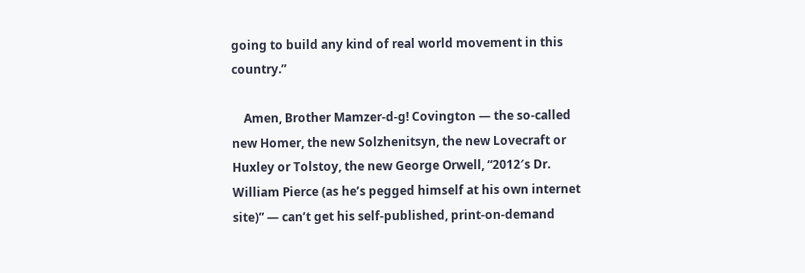going to build any kind of real world movement in this country.”

    Amen, Brother Mamzer-d-g! Covington — the so-called new Homer, the new Solzhenitsyn, the new Lovecraft or Huxley or Tolstoy, the new George Orwell, “2012′s Dr. William Pierce (as he’s pegged himself at his own internet site)” — can’t get his self-published, print-on-demand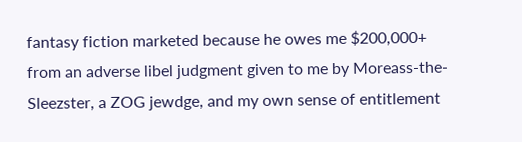fantasy fiction marketed because he owes me $200,000+ from an adverse libel judgment given to me by Moreass-the-Sleezster, a ZOG jewdge, and my own sense of entitlement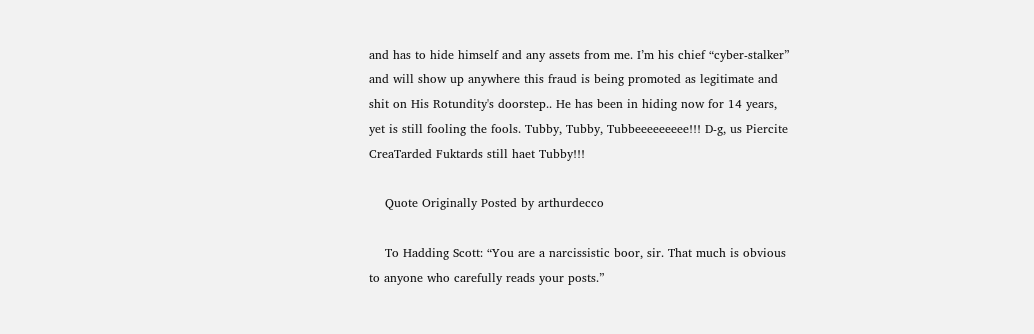and has to hide himself and any assets from me. I’m his chief “cyber-stalker” and will show up anywhere this fraud is being promoted as legitimate and shit on His Rotundity's doorstep.. He has been in hiding now for 14 years, yet is still fooling the fools. Tubby, Tubby, Tubbeeeeeeeee!!! D-g, us Piercite CreaTarded Fuktards still haet Tubby!!!

    Quote Originally Posted by arthurdecco

    To Hadding Scott: “You are a narcissistic boor, sir. That much is obvious to anyone who carefully reads your posts.”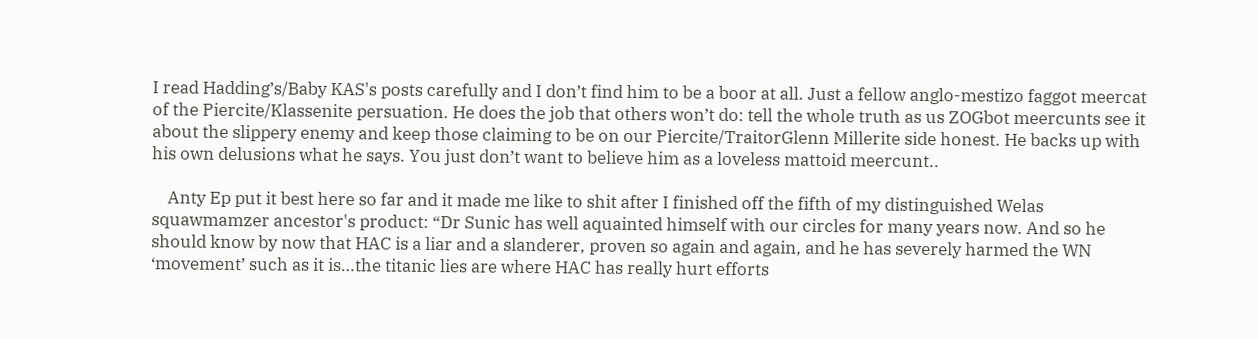I read Hadding’s/Baby KAS's posts carefully and I don’t find him to be a boor at all. Just a fellow anglo-mestizo faggot meercat of the Piercite/Klassenite persuation. He does the job that others won’t do: tell the whole truth as us ZOGbot meercunts see it about the slippery enemy and keep those claiming to be on our Piercite/TraitorGlenn Millerite side honest. He backs up with his own delusions what he says. You just don’t want to believe him as a loveless mattoid meercunt..

    Anty Ep put it best here so far and it made me like to shit after I finished off the fifth of my distinguished Welas squawmamzer ancestor's product: “Dr Sunic has well aquainted himself with our circles for many years now. And so he should know by now that HAC is a liar and a slanderer, proven so again and again, and he has severely harmed the WN ‘movement’ such as it is…the titanic lies are where HAC has really hurt efforts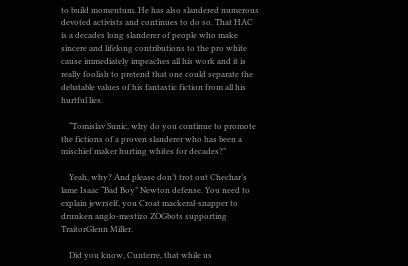to build momentum. He has also slandered numerous devoted activists and continues to do so. That HAC is a decades long slanderer of people who make sincere and lifelong contributions to the pro white cause immediately impeaches all his work and it is really foolish to pretend that one could separate the debatable values of his fantastic fiction from all his hurtful lies.

    “Tomislav Sunic, why do you continue to promote the fictions of a proven slanderer who has been a mischief maker hurting whites for decades?”

    Yeah, why? And please don’t trot out Chechar’s lame Isaac “Bad Boy” Newton defense. You need to explain jewrself, you Croat mackeral-snapper to drunken anglo-mestizo ZOGbots supporting TraitorGlenn Miller.

    Did you know, Cunterre, that while us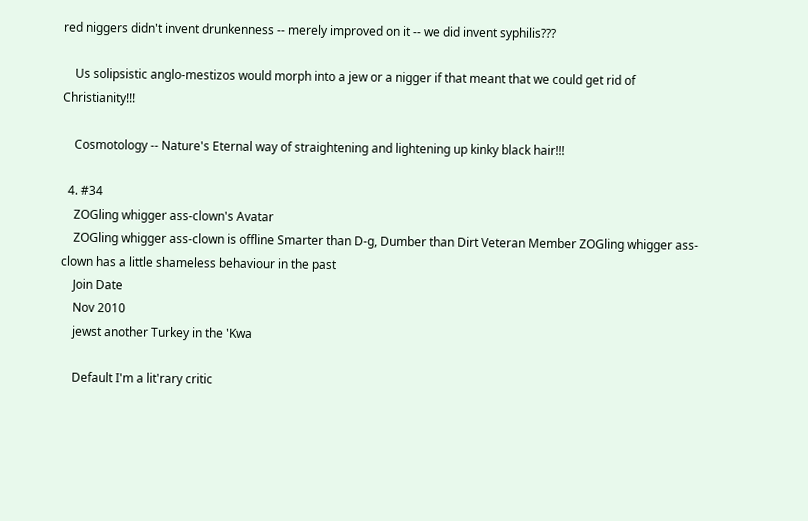red niggers didn't invent drunkenness -- merely improved on it -- we did invent syphilis???

    Us solipsistic anglo-mestizos would morph into a jew or a nigger if that meant that we could get rid of Christianity!!!

    Cosmotology -- Nature's Eternal way of straightening and lightening up kinky black hair!!!

  4. #34
    ZOGling whigger ass-clown's Avatar
    ZOGling whigger ass-clown is offline Smarter than D-g, Dumber than Dirt Veteran Member ZOGling whigger ass-clown has a little shameless behaviour in the past
    Join Date
    Nov 2010
    jewst another Turkey in the 'Kwa

    Default I'm a lit'rary critic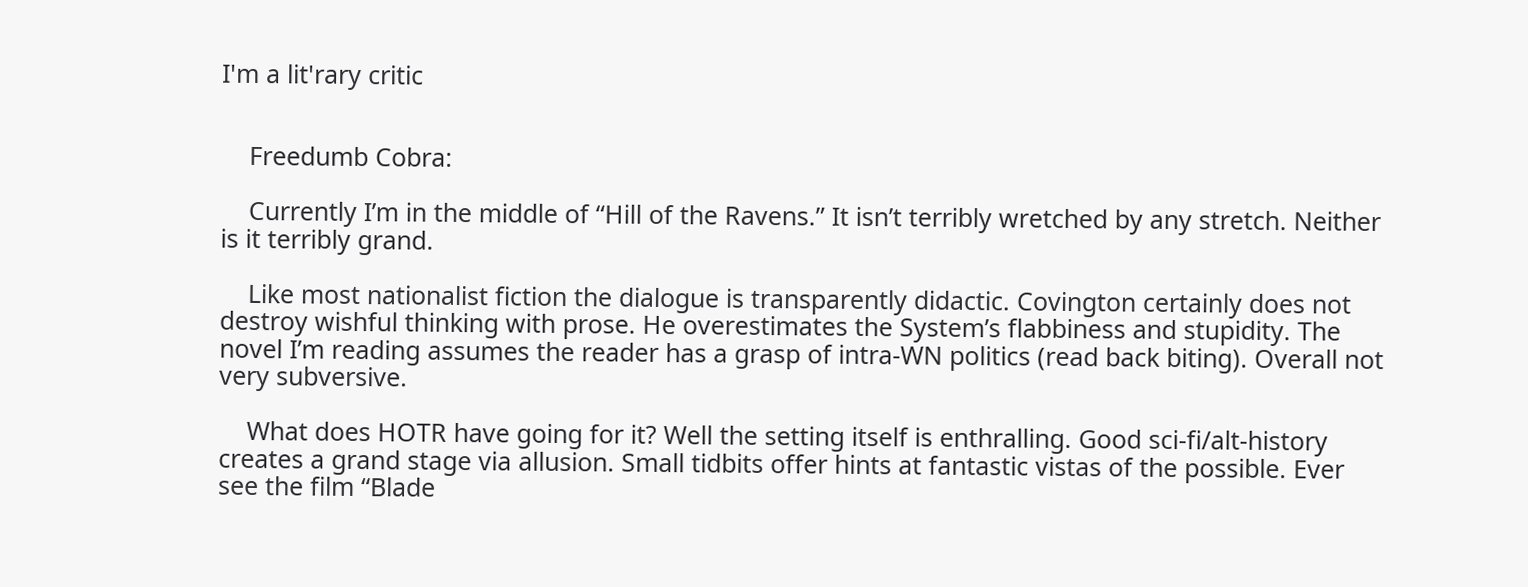I'm a lit'rary critic


    Freedumb Cobra:

    Currently I’m in the middle of “Hill of the Ravens.” It isn’t terribly wretched by any stretch. Neither is it terribly grand.

    Like most nationalist fiction the dialogue is transparently didactic. Covington certainly does not destroy wishful thinking with prose. He overestimates the System’s flabbiness and stupidity. The novel I’m reading assumes the reader has a grasp of intra-WN politics (read back biting). Overall not very subversive.

    What does HOTR have going for it? Well the setting itself is enthralling. Good sci-fi/alt-history creates a grand stage via allusion. Small tidbits offer hints at fantastic vistas of the possible. Ever see the film “Blade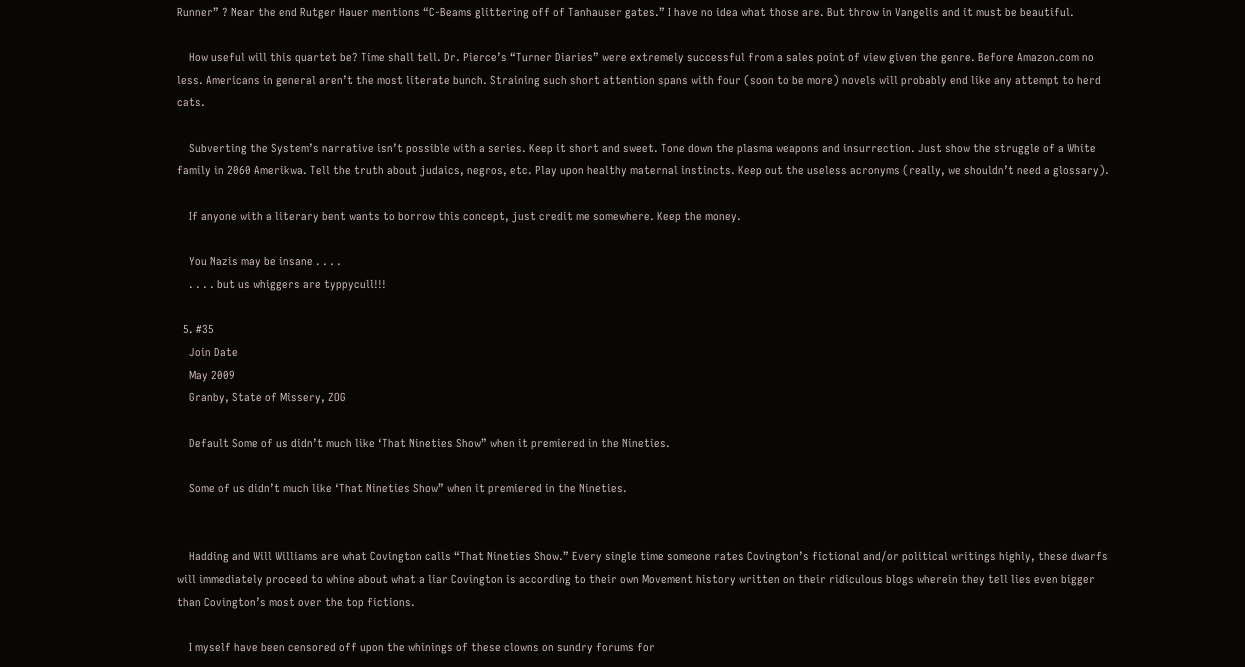Runner” ? Near the end Rutger Hauer mentions “C-Beams glittering off of Tanhauser gates.” I have no idea what those are. But throw in Vangelis and it must be beautiful.

    How useful will this quartet be? Time shall tell. Dr. Pierce’s “Turner Diaries” were extremely successful from a sales point of view given the genre. Before Amazon.com no less. Americans in general aren’t the most literate bunch. Straining such short attention spans with four (soon to be more) novels will probably end like any attempt to herd cats.

    Subverting the System’s narrative isn’t possible with a series. Keep it short and sweet. Tone down the plasma weapons and insurrection. Just show the struggle of a White family in 2060 Amerikwa. Tell the truth about judaics, negros, etc. Play upon healthy maternal instincts. Keep out the useless acronyms (really, we shouldn’t need a glossary).

    If anyone with a literary bent wants to borrow this concept, just credit me somewhere. Keep the money.

    You Nazis may be insane . . . .
    . . . . but us whiggers are typpycull!!!

  5. #35
    Join Date
    May 2009
    Granby, State of Missery, ZOG

    Default Some of us didn’t much like ‘That Nineties Show” when it premiered in the Nineties.

    Some of us didn’t much like ‘That Nineties Show” when it premiered in the Nineties.


    Hadding and Will Williams are what Covington calls “That Nineties Show.” Every single time someone rates Covington’s fictional and/or political writings highly, these dwarfs will immediately proceed to whine about what a liar Covington is according to their own Movement history written on their ridiculous blogs wherein they tell lies even bigger than Covington’s most over the top fictions.

    I myself have been censored off upon the whinings of these clowns on sundry forums for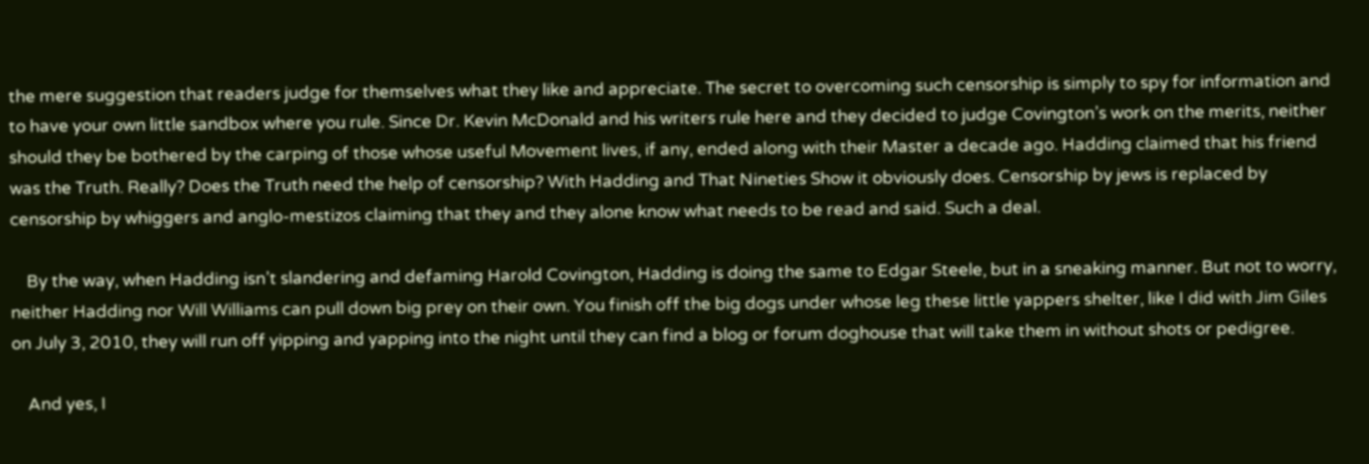the mere suggestion that readers judge for themselves what they like and appreciate. The secret to overcoming such censorship is simply to spy for information and to have your own little sandbox where you rule. Since Dr. Kevin McDonald and his writers rule here and they decided to judge Covington’s work on the merits, neither should they be bothered by the carping of those whose useful Movement lives, if any, ended along with their Master a decade ago. Hadding claimed that his friend was the Truth. Really? Does the Truth need the help of censorship? With Hadding and That Nineties Show it obviously does. Censorship by jews is replaced by censorship by whiggers and anglo-mestizos claiming that they and they alone know what needs to be read and said. Such a deal.

    By the way, when Hadding isn’t slandering and defaming Harold Covington, Hadding is doing the same to Edgar Steele, but in a sneaking manner. But not to worry, neither Hadding nor Will Williams can pull down big prey on their own. You finish off the big dogs under whose leg these little yappers shelter, like I did with Jim Giles on July 3, 2010, they will run off yipping and yapping into the night until they can find a blog or forum doghouse that will take them in without shots or pedigree.

    And yes, I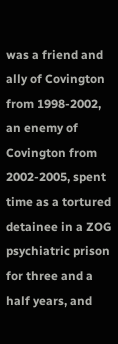was a friend and ally of Covington from 1998-2002, an enemy of Covington from 2002-2005, spent time as a tortured detainee in a ZOG psychiatric prison for three and a half years, and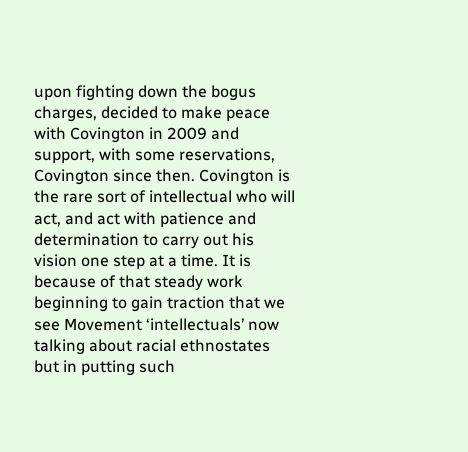upon fighting down the bogus charges, decided to make peace with Covington in 2009 and support, with some reservations, Covington since then. Covington is the rare sort of intellectual who will act, and act with patience and determination to carry out his vision one step at a time. It is because of that steady work beginning to gain traction that we see Movement ‘intellectuals’ now talking about racial ethnostates but in putting such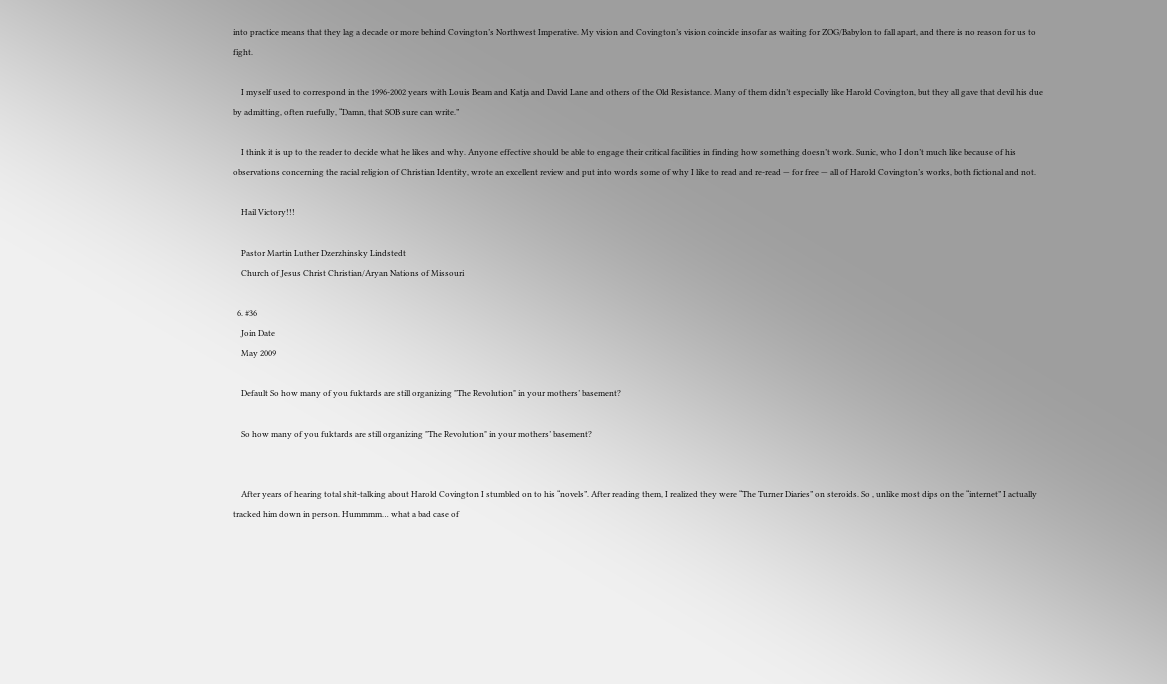into practice means that they lag a decade or more behind Covington’s Northwest Imperative. My vision and Covington’s vision coincide insofar as waiting for ZOG/Babylon to fall apart, and there is no reason for us to fight.

    I myself used to correspond in the 1996-2002 years with Louis Beam and Katja and David Lane and others of the Old Resistance. Many of them didn’t especially like Harold Covington, but they all gave that devil his due by admitting, often ruefully, “Damn, that SOB sure can write.”

    I think it is up to the reader to decide what he likes and why. Anyone effective should be able to engage their critical facilities in finding how something doesn’t work. Sunic, who I don’t much like because of his observations concerning the racial religion of Christian Identity, wrote an excellent review and put into words some of why I like to read and re-read — for free — all of Harold Covington’s works, both fictional and not.

    Hail Victory!!!

    Pastor Martin Luther Dzerzhinsky Lindstedt
    Church of Jesus Christ Christian/Aryan Nations of Missouri

  6. #36
    Join Date
    May 2009

    Default So how many of you fuktards are still organizing "The Revolution" in your mothers’ basement?

    So how many of you fuktards are still organizing "The Revolution" in your mothers’ basement?


    After years of hearing total shit-talking about Harold Covington I stumbled on to his “novels”. After reading them, I realized they were “The Turner Diaries” on steroids. So , unlike most dips on the “internet” I actually tracked him down in person. Hummmm… what a bad case of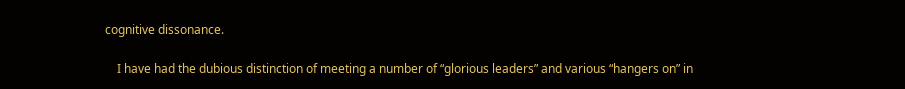cognitive dissonance.

    I have had the dubious distinction of meeting a number of “glorious leaders” and various “hangers on” in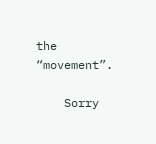the “movement”.

    Sorry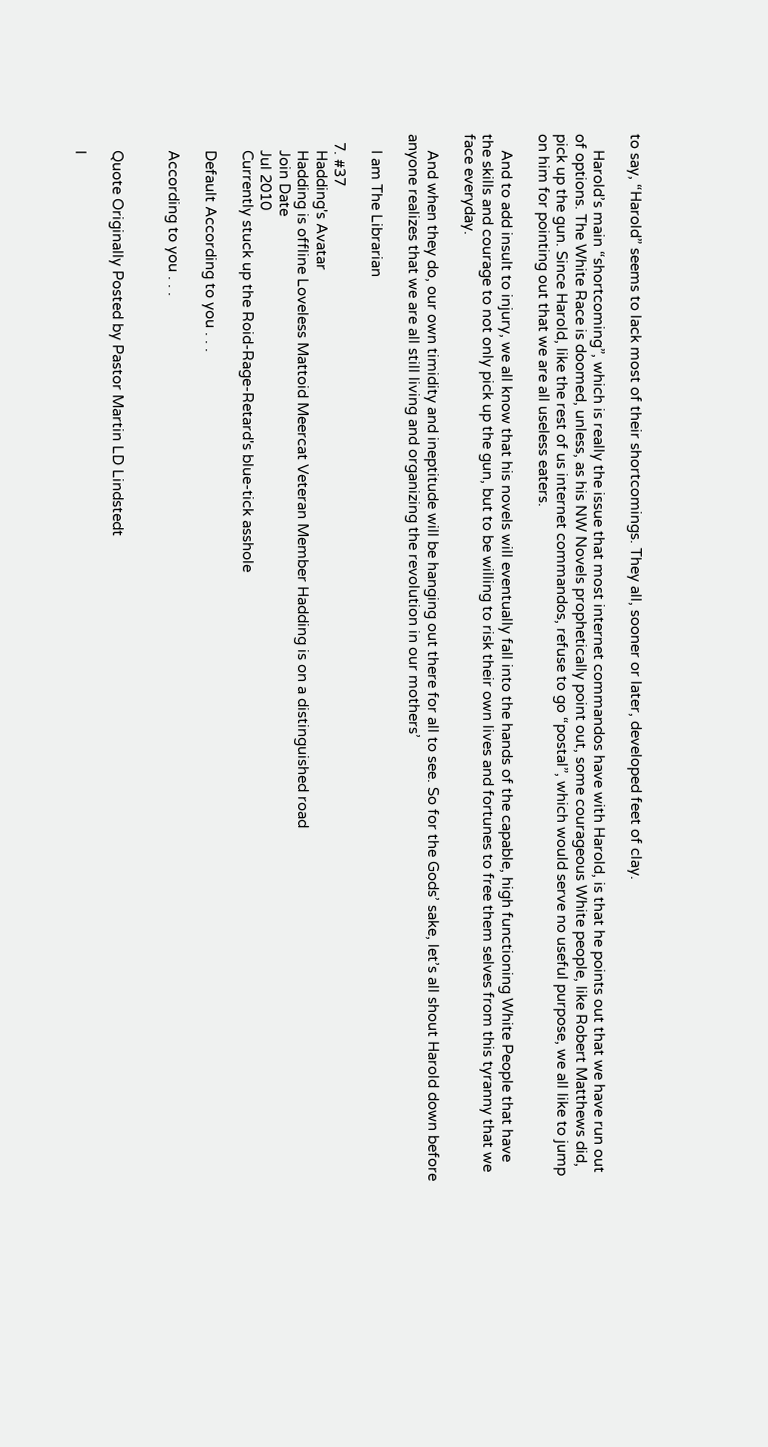to say, “Harold” seems to lack most of their shortcomings. They all, sooner or later, developed feet of clay.

    Harold’s main “shortcoming”, which is really the issue that most internet commandos have with Harold, is that he points out that we have run out of options. The White Race is doomed, unless, as his NW Novels prophetically point out, some courageous White people, like Robert Matthews did, pick up the gun. Since Harold, like the rest of us internet commandos, refuse to go “postal”, which would serve no useful purpose, we all like to jump on him for pointing out that we are all useless eaters.

    And to add insult to injury, we all know that his novels will eventually fall into the hands of the capable, high functioning White People that have the skills and courage to not only pick up the gun, but to be willing to risk their own lives and fortunes to free them selves from this tyranny that we face everyday.

    And when they do, our own timidity and ineptitude will be hanging out there for all to see. So for the Gods’ sake, let’s all shout Harold down before anyone realizes that we are all still living and organizing the revolution in our mothers’

    I am The Librarian

  7. #37
    Hadding's Avatar
    Hadding is offline Loveless Mattoid Meercat Veteran Member Hadding is on a distinguished road
    Join Date
    Jul 2010
    Currently stuck up the Roid-Rage-Retard's blue-tick asshole

    Default According to you . . .

    According to you . . .


    Quote Originally Posted by Pastor Martin LD Lindstedt

    I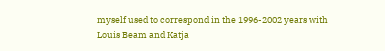myself used to correspond in the 1996-2002 years with Louis Beam and Katja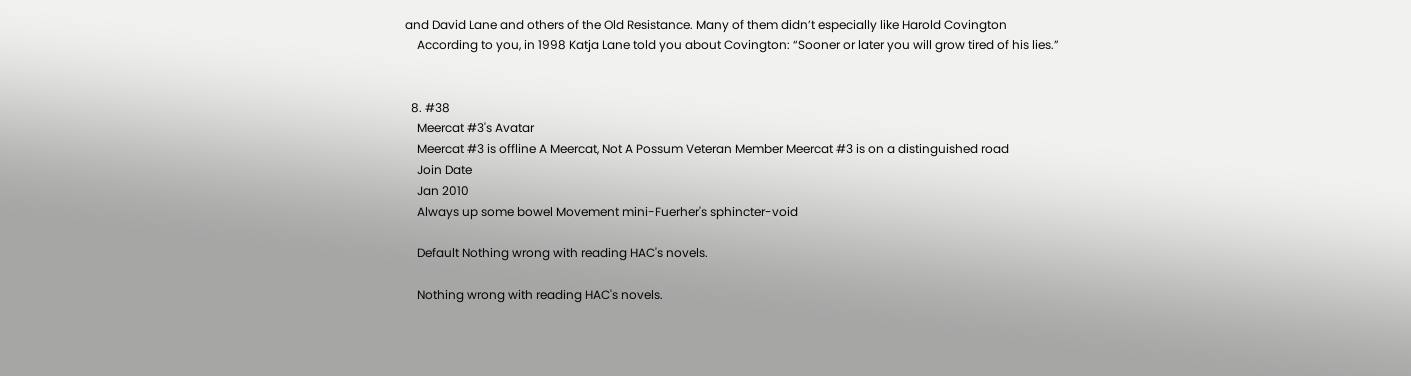and David Lane and others of the Old Resistance. Many of them didn’t especially like Harold Covington
    According to you, in 1998 Katja Lane told you about Covington: “Sooner or later you will grow tired of his lies.”


  8. #38
    Meercat #3's Avatar
    Meercat #3 is offline A Meercat, Not A Possum Veteran Member Meercat #3 is on a distinguished road
    Join Date
    Jan 2010
    Always up some bowel Movement mini-Fuerher's sphincter-void

    Default Nothing wrong with reading HAC's novels.

    Nothing wrong with reading HAC's novels.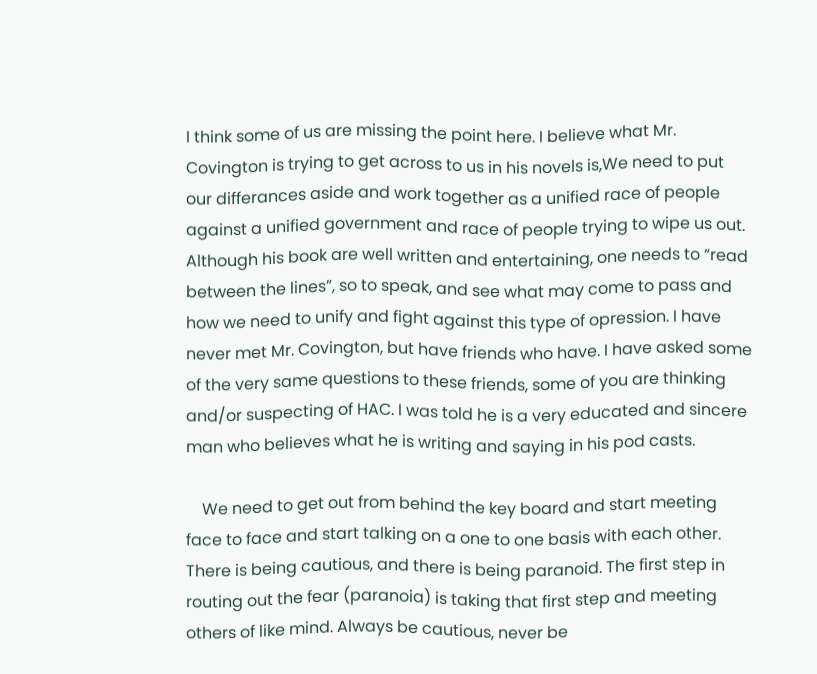I think some of us are missing the point here. I believe what Mr. Covington is trying to get across to us in his novels is,We need to put our differances aside and work together as a unified race of people against a unified government and race of people trying to wipe us out. Although his book are well written and entertaining, one needs to “read between the lines”, so to speak, and see what may come to pass and how we need to unify and fight against this type of opression. I have never met Mr. Covington, but have friends who have. I have asked some of the very same questions to these friends, some of you are thinking and/or suspecting of HAC. I was told he is a very educated and sincere man who believes what he is writing and saying in his pod casts.

    We need to get out from behind the key board and start meeting face to face and start talking on a one to one basis with each other. There is being cautious, and there is being paranoid. The first step in routing out the fear (paranoia) is taking that first step and meeting others of like mind. Always be cautious, never be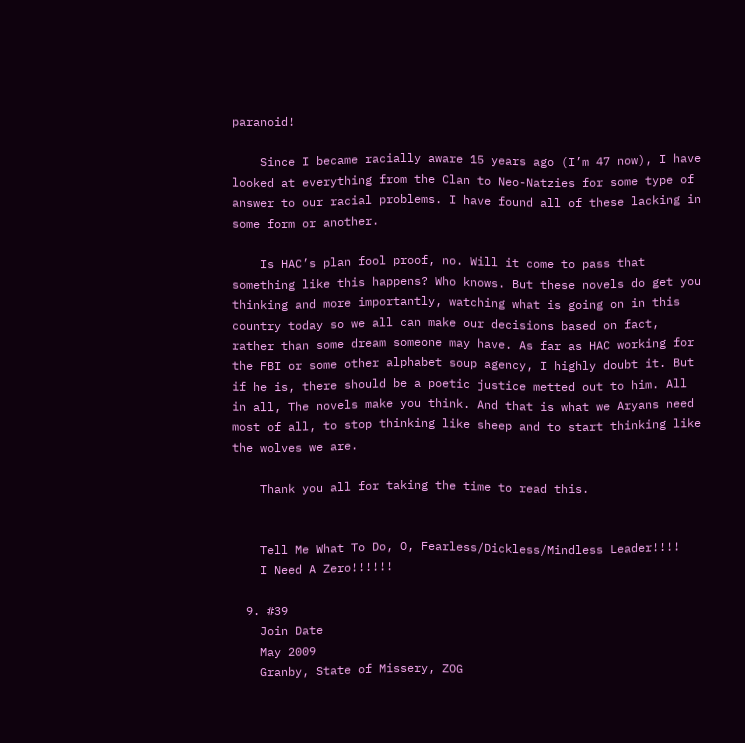paranoid!

    Since I became racially aware 15 years ago (I’m 47 now), I have looked at everything from the Clan to Neo-Natzies for some type of answer to our racial problems. I have found all of these lacking in some form or another.

    Is HAC’s plan fool proof, no. Will it come to pass that something like this happens? Who knows. But these novels do get you thinking and more importantly, watching what is going on in this country today so we all can make our decisions based on fact, rather than some dream someone may have. As far as HAC working for the FBI or some other alphabet soup agency, I highly doubt it. But if he is, there should be a poetic justice metted out to him. All in all, The novels make you think. And that is what we Aryans need most of all, to stop thinking like sheep and to start thinking like the wolves we are.

    Thank you all for taking the time to read this.


    Tell Me What To Do, O, Fearless/Dickless/Mindless Leader!!!!
    I Need A Zero!!!!!!

  9. #39
    Join Date
    May 2009
    Granby, State of Missery, ZOG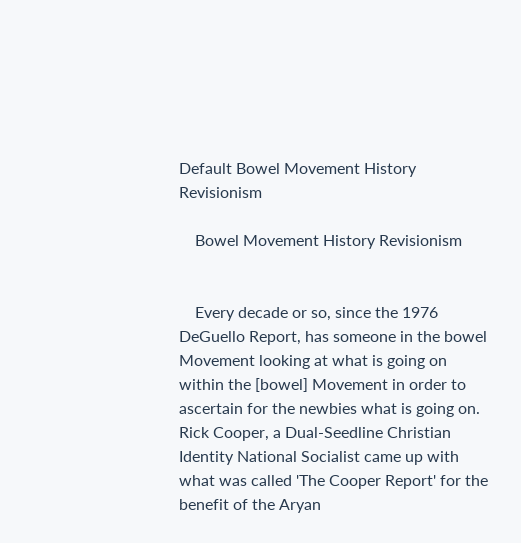Default Bowel Movement History Revisionism

    Bowel Movement History Revisionism


    Every decade or so, since the 1976 DeGuello Report, has someone in the bowel Movement looking at what is going on within the [bowel] Movement in order to ascertain for the newbies what is going on. Rick Cooper, a Dual-Seedline Christian Identity National Socialist came up with what was called 'The Cooper Report' for the benefit of the Aryan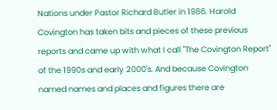Nations under Pastor Richard Butler in 1986. Harold Covington has taken bits and pieces of these previous reports and came up with what I call "The Covington Report" of the 1990s and early 2000's. And because Covington named names and places and figures there are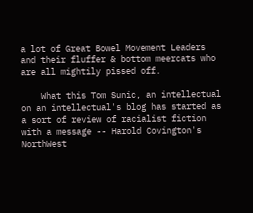a lot of Great Bowel Movement Leaders and their fluffer & bottom meercats who are all mightily pissed off.

    What this Tom Sunic, an intellectual on an intellectual's blog has started as a sort of review of racialist fiction with a message -- Harold Covington's NorthWest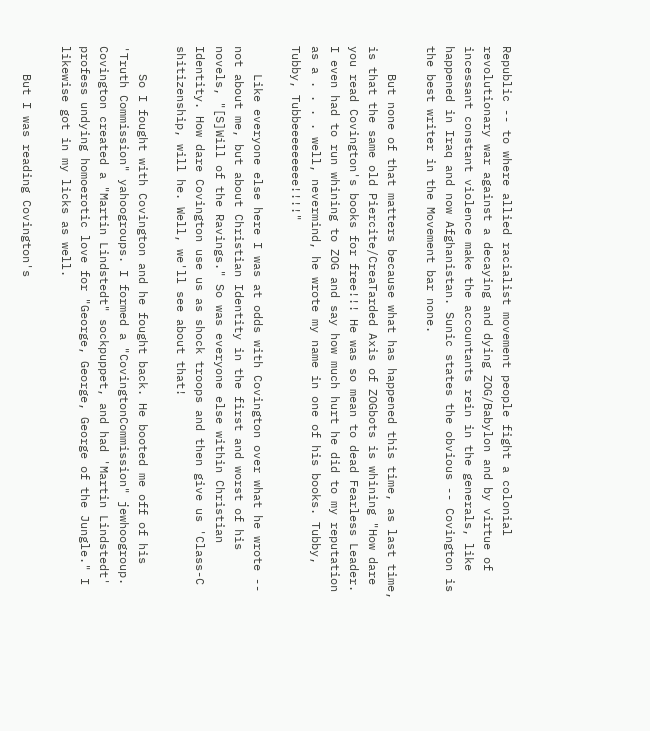Republic -- to where allied racialist movement people fight a colonial revolutionary war against a decaying and dying ZOG/Babylon and by virtue of incessant constant violence make the accountants rein in the generals, like happened in Iraq and now Afghanistan. Sunic states the obvious -- Covington is the best writer in the Movement bar none.

    But none of that matters because what has happened this time, as last time, is that the same old Piercite/CreaTarded Axis of ZOGbots is whining "How dare you read Covington's books for free!!! He was so mean to dead Fearless Leader. I even had to run whining to ZOG and say how much hurt he did to my reputation as a . . . . well, nevermind, he wrote my name in one of his books. Tubby, Tubby, Tubbeeeeeeeee!!!!"

    Like everyone else here I was at odds with Covington over what he wrote -- not about me, but about Christian Identity in the first and worst of his novels, "[S]Will of the Ravings." So was everyone else within Christian Identity. How dare Covington use us as shock troops and then give us 'Class-C shitizenship, will he. Well, we'll see about that!

    So I fought with Covington and he fought back. He booted me off of his 'Truth Commission" yahoogroups. I formed a "CovingtonCommission" jewhoogroup. Covington created a "Martin Lindstedt" sockpuppet, and had 'Martin Lindstedt' profess undying homoerotic love for "George, George, George of the Jungle." I likewise got in my licks as well.

    But I was reading Covington's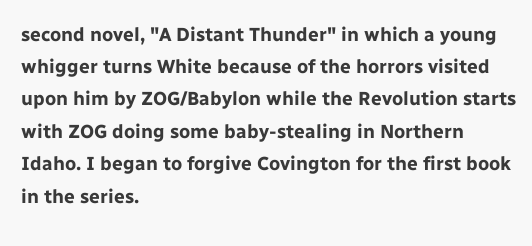second novel, "A Distant Thunder" in which a young whigger turns White because of the horrors visited upon him by ZOG/Babylon while the Revolution starts with ZOG doing some baby-stealing in Northern Idaho. I began to forgive Covington for the first book in the series.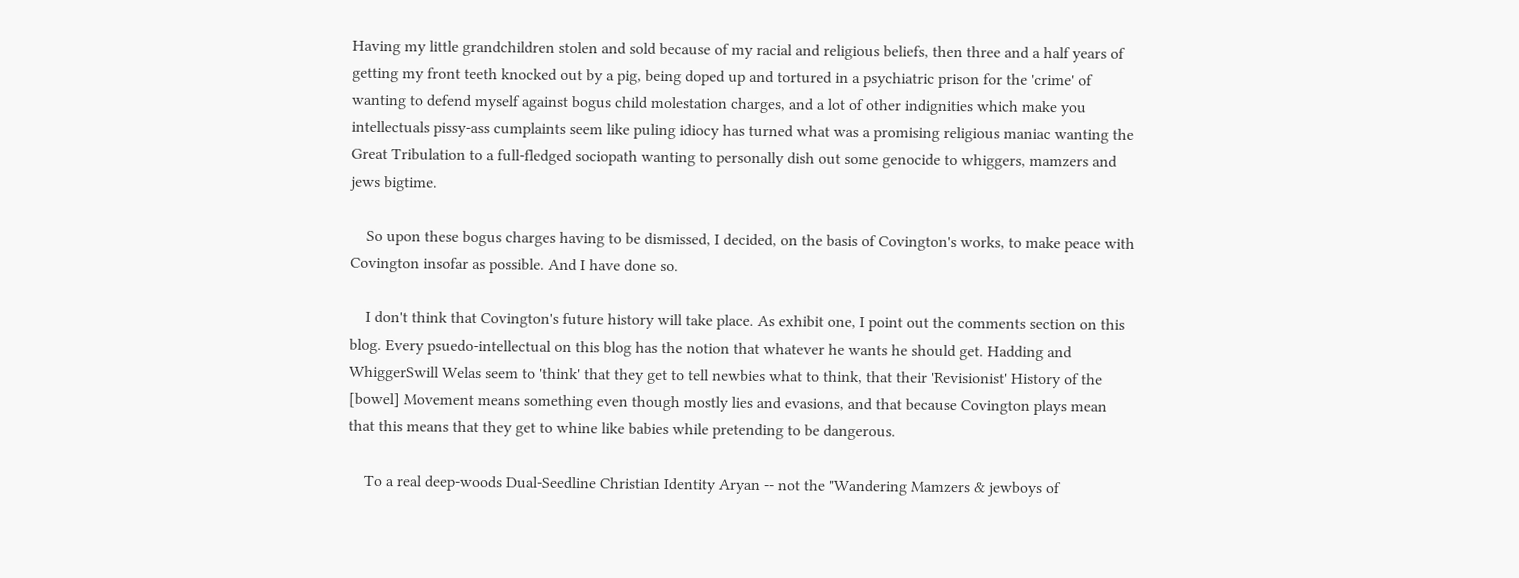Having my little grandchildren stolen and sold because of my racial and religious beliefs, then three and a half years of getting my front teeth knocked out by a pig, being doped up and tortured in a psychiatric prison for the 'crime' of wanting to defend myself against bogus child molestation charges, and a lot of other indignities which make you intellectuals pissy-ass cumplaints seem like puling idiocy has turned what was a promising religious maniac wanting the Great Tribulation to a full-fledged sociopath wanting to personally dish out some genocide to whiggers, mamzers and jews bigtime.

    So upon these bogus charges having to be dismissed, I decided, on the basis of Covington's works, to make peace with Covington insofar as possible. And I have done so.

    I don't think that Covington's future history will take place. As exhibit one, I point out the comments section on this blog. Every psuedo-intellectual on this blog has the notion that whatever he wants he should get. Hadding and WhiggerSwill Welas seem to 'think' that they get to tell newbies what to think, that their 'Revisionist' History of the [bowel] Movement means something even though mostly lies and evasions, and that because Covington plays mean that this means that they get to whine like babies while pretending to be dangerous.

    To a real deep-woods Dual-Seedline Christian Identity Aryan -- not the "Wandering Mamzers & jewboys of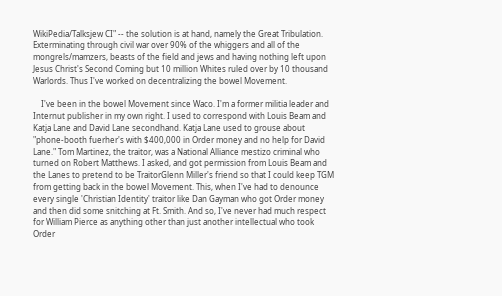WikiPedia/Talksjew CI" -- the solution is at hand, namely the Great Tribulation. Exterminating through civil war over 90% of the whiggers and all of the mongrels/mamzers, beasts of the field and jews and having nothing left upon Jesus Christ's Second Coming but 10 million Whites ruled over by 10 thousand Warlords. Thus I've worked on decentralizing the bowel Movement.

    I've been in the bowel Movement since Waco. I'm a former militia leader and Internut publisher in my own right. I used to correspond with Louis Beam and Katja Lane and David Lane secondhand. Katja Lane used to grouse about "phone-booth fuerher's with $400,000 in Order money and no help for David Lane." Tom Martinez, the traitor, was a National Alliance mestizo criminal who turned on Robert Matthews. I asked, and got permission from Louis Beam and the Lanes to pretend to be TraitorGlenn Miller's friend so that I could keep TGM from getting back in the bowel Movement. This, when I've had to denounce every single 'Christian Identity' traitor like Dan Gayman who got Order money and then did some snitching at Ft. Smith. And so, I've never had much respect for William Pierce as anything other than just another intellectual who took Order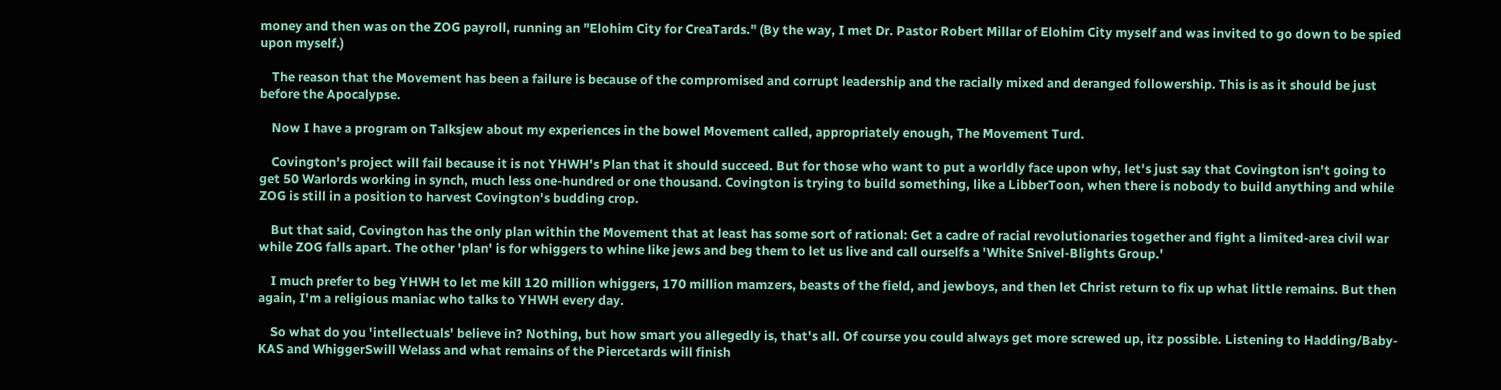money and then was on the ZOG payroll, running an "Elohim City for CreaTards." (By the way, I met Dr. Pastor Robert Millar of Elohim City myself and was invited to go down to be spied upon myself.)

    The reason that the Movement has been a failure is because of the compromised and corrupt leadership and the racially mixed and deranged followership. This is as it should be just before the Apocalypse.

    Now I have a program on Talksjew about my experiences in the bowel Movement called, appropriately enough, The Movement Turd.

    Covington's project will fail because it is not YHWH's Plan that it should succeed. But for those who want to put a worldly face upon why, let's just say that Covington isn't going to get 50 Warlords working in synch, much less one-hundred or one thousand. Covington is trying to build something, like a LibberToon, when there is nobody to build anything and while ZOG is still in a position to harvest Covington's budding crop.

    But that said, Covington has the only plan within the Movement that at least has some sort of rational: Get a cadre of racial revolutionaries together and fight a limited-area civil war while ZOG falls apart. The other 'plan' is for whiggers to whine like jews and beg them to let us live and call ourselfs a 'White Snivel-Blights Group.'

    I much prefer to beg YHWH to let me kill 120 million whiggers, 170 million mamzers, beasts of the field, and jewboys, and then let Christ return to fix up what little remains. But then again, I'm a religious maniac who talks to YHWH every day.

    So what do you 'intellectuals' believe in? Nothing, but how smart you allegedly is, that's all. Of course you could always get more screwed up, itz possible. Listening to Hadding/Baby-KAS and WhiggerSwill Welass and what remains of the Piercetards will finish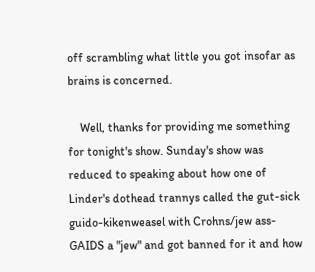off scrambling what little you got insofar as brains is concerned.

    Well, thanks for providing me something for tonight's show. Sunday's show was reduced to speaking about how one of Linder's dothead trannys called the gut-sick guido-kikenweasel with Crohns/jew ass-GAIDS a "jew" and got banned for it and how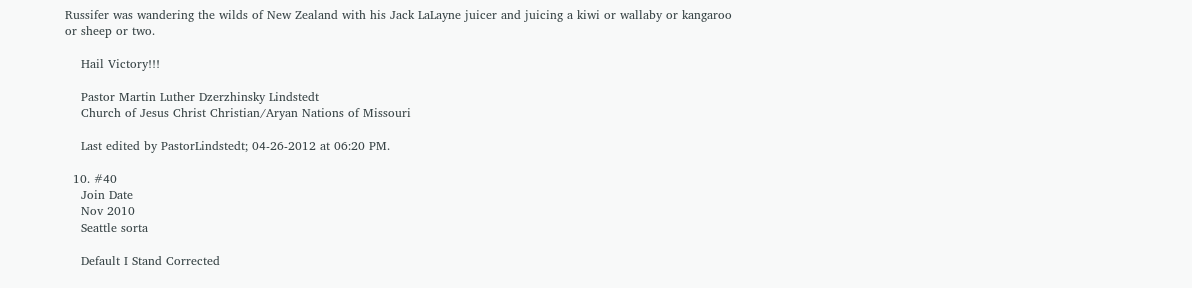Russifer was wandering the wilds of New Zealand with his Jack LaLayne juicer and juicing a kiwi or wallaby or kangaroo or sheep or two.

    Hail Victory!!!

    Pastor Martin Luther Dzerzhinsky Lindstedt
    Church of Jesus Christ Christian/Aryan Nations of Missouri

    Last edited by PastorLindstedt; 04-26-2012 at 06:20 PM.

  10. #40
    Join Date
    Nov 2010
    Seattle sorta

    Default I Stand Corrected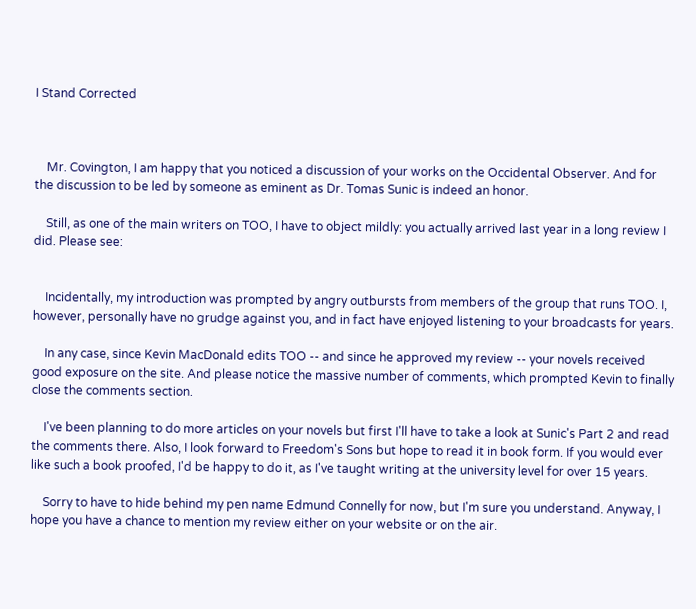I Stand Corrected



    Mr. Covington, I am happy that you noticed a discussion of your works on the Occidental Observer. And for the discussion to be led by someone as eminent as Dr. Tomas Sunic is indeed an honor.

    Still, as one of the main writers on TOO, I have to object mildly: you actually arrived last year in a long review I did. Please see:


    Incidentally, my introduction was prompted by angry outbursts from members of the group that runs TOO. I, however, personally have no grudge against you, and in fact have enjoyed listening to your broadcasts for years.

    In any case, since Kevin MacDonald edits TOO -- and since he approved my review -- your novels received good exposure on the site. And please notice the massive number of comments, which prompted Kevin to finally close the comments section.

    I've been planning to do more articles on your novels but first I'll have to take a look at Sunic's Part 2 and read the comments there. Also, I look forward to Freedom's Sons but hope to read it in book form. If you would ever like such a book proofed, I'd be happy to do it, as I've taught writing at the university level for over 15 years.

    Sorry to have to hide behind my pen name Edmund Connelly for now, but I'm sure you understand. Anyway, I hope you have a chance to mention my review either on your website or on the air.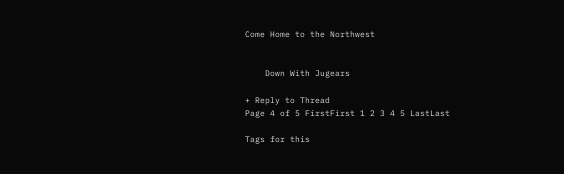Come Home to the Northwest


    Down With Jugears

+ Reply to Thread
Page 4 of 5 FirstFirst 1 2 3 4 5 LastLast

Tags for this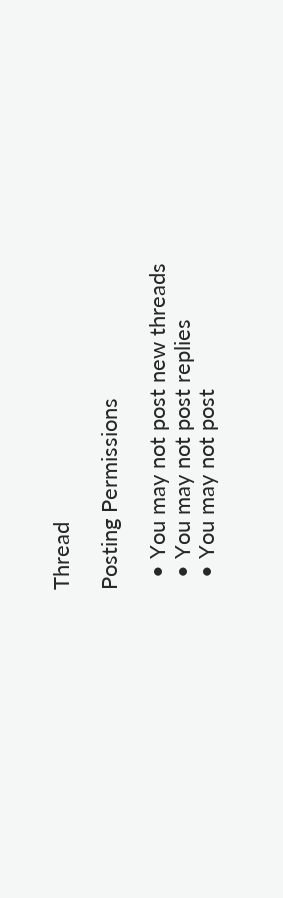Thread

Posting Permissions

  • You may not post new threads
  • You may not post replies
  • You may not post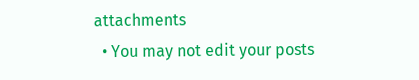attachments
  • You may not edit your posts